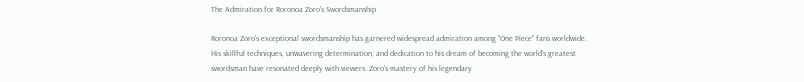The Admiration for Roronoa Zoro's Swordsmanship

Roronoa Zoro's exceptional swordsmanship has garnered widespread admiration among "One Piece" fans worldwide. His skillful techniques, unwavering determination, and dedication to his dream of becoming the world's greatest swordsman have resonated deeply with viewers. Zoro's mastery of his legendary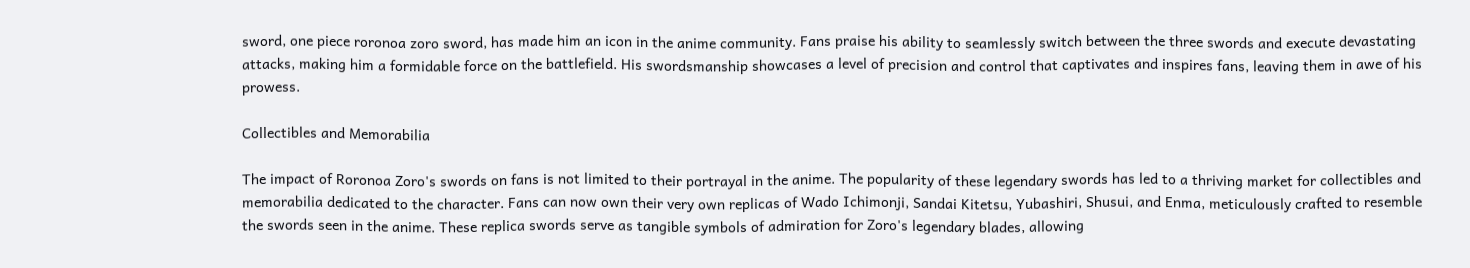sword, one piece roronoa zoro sword, has made him an icon in the anime community. Fans praise his ability to seamlessly switch between the three swords and execute devastating attacks, making him a formidable force on the battlefield. His swordsmanship showcases a level of precision and control that captivates and inspires fans, leaving them in awe of his prowess.

Collectibles and Memorabilia

The impact of Roronoa Zoro's swords on fans is not limited to their portrayal in the anime. The popularity of these legendary swords has led to a thriving market for collectibles and memorabilia dedicated to the character. Fans can now own their very own replicas of Wado Ichimonji, Sandai Kitetsu, Yubashiri, Shusui, and Enma, meticulously crafted to resemble the swords seen in the anime. These replica swords serve as tangible symbols of admiration for Zoro's legendary blades, allowing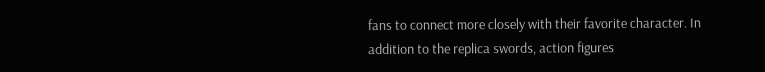fans to connect more closely with their favorite character. In addition to the replica swords, action figures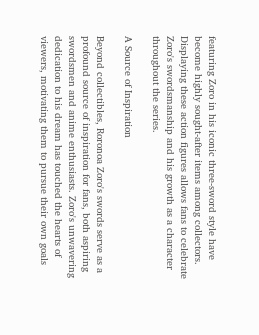featuring Zoro in his iconic three-sword style have become highly sought-after items among collectors. Displaying these action figures allows fans to celebrate Zoro's swordsmanship and his growth as a character throughout the series.

A Source of Inspiration

Beyond collectibles, Roronoa Zoro's swords serve as a profound source of inspiration for fans, both aspiring swordsmen and anime enthusiasts. Zoro's unwavering dedication to his dream has touched the hearts of viewers, motivating them to pursue their own goals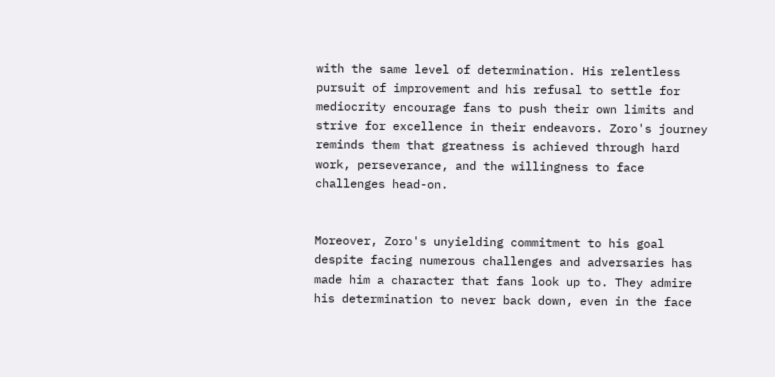with the same level of determination. His relentless pursuit of improvement and his refusal to settle for mediocrity encourage fans to push their own limits and strive for excellence in their endeavors. Zoro's journey reminds them that greatness is achieved through hard work, perseverance, and the willingness to face challenges head-on.


Moreover, Zoro's unyielding commitment to his goal despite facing numerous challenges and adversaries has made him a character that fans look up to. They admire his determination to never back down, even in the face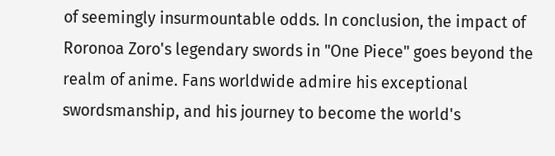of seemingly insurmountable odds. In conclusion, the impact of Roronoa Zoro's legendary swords in "One Piece" goes beyond the realm of anime. Fans worldwide admire his exceptional swordsmanship, and his journey to become the world's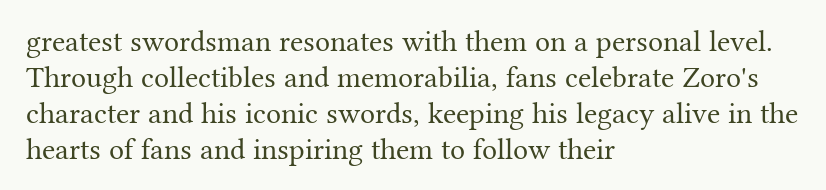greatest swordsman resonates with them on a personal level. Through collectibles and memorabilia, fans celebrate Zoro's character and his iconic swords, keeping his legacy alive in the hearts of fans and inspiring them to follow their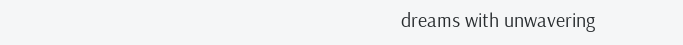dreams with unwavering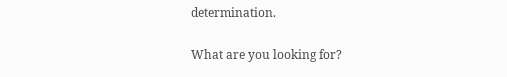determination.

What are you looking for?